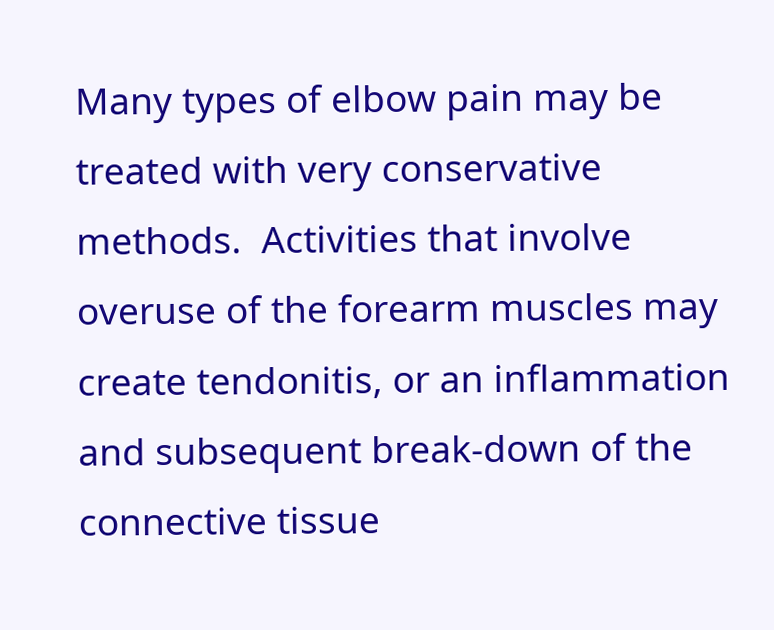Many types of elbow pain may be treated with very conservative methods.  Activities that involve overuse of the forearm muscles may create tendonitis, or an inflammation and subsequent break-down of the connective tissue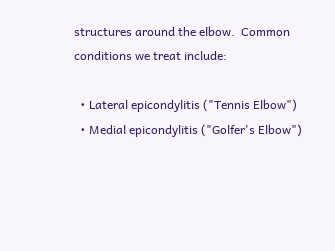structures around the elbow.  Common conditions we treat include:

  • Lateral epicondylitis ("Tennis Elbow")
  • Medial epicondylitis ("Golfer's Elbow")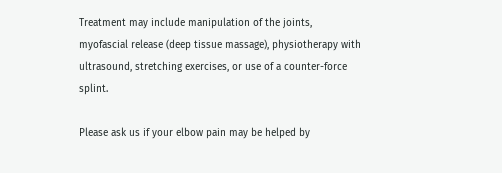Treatment may include manipulation of the joints, myofascial release (deep tissue massage), physiotherapy with ultrasound, stretching exercises, or use of a counter-force splint.

Please ask us if your elbow pain may be helped by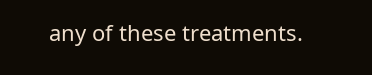any of these treatments.